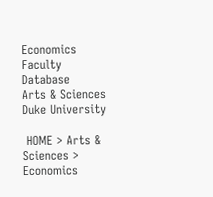Economics Faculty Database
Arts & Sciences
Duke University

 HOME > Arts & Sciences > Economics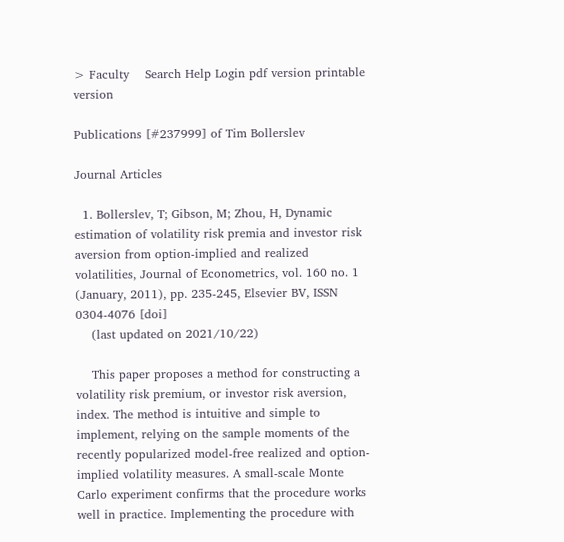> Faculty    Search Help Login pdf version printable version

Publications [#237999] of Tim Bollerslev

Journal Articles

  1. Bollerslev, T; Gibson, M; Zhou, H, Dynamic estimation of volatility risk premia and investor risk aversion from option-implied and realized volatilities, Journal of Econometrics, vol. 160 no. 1 (January, 2011), pp. 235-245, Elsevier BV, ISSN 0304-4076 [doi]
    (last updated on 2021/10/22)

    This paper proposes a method for constructing a volatility risk premium, or investor risk aversion, index. The method is intuitive and simple to implement, relying on the sample moments of the recently popularized model-free realized and option-implied volatility measures. A small-scale Monte Carlo experiment confirms that the procedure works well in practice. Implementing the procedure with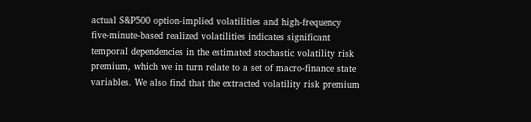actual S&P500 option-implied volatilities and high-frequency five-minute-based realized volatilities indicates significant temporal dependencies in the estimated stochastic volatility risk premium, which we in turn relate to a set of macro-finance state variables. We also find that the extracted volatility risk premium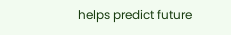helps predict future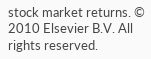stock market returns. © 2010 Elsevier B.V. All rights reserved.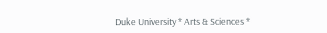Duke University * Arts & Sciences *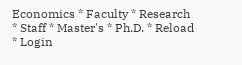Economics * Faculty * Research * Staff * Master's * Ph.D. * Reload * Login